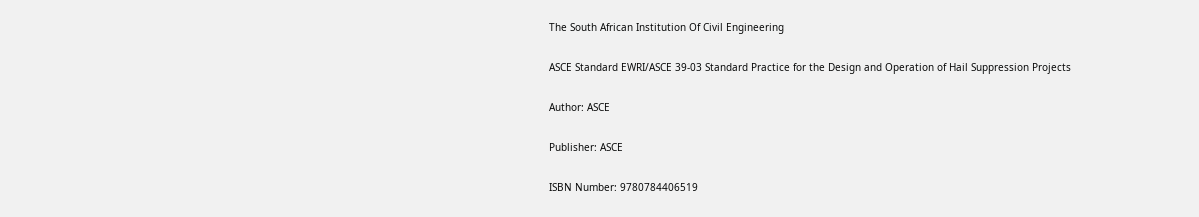The South African Institution Of Civil Engineering

ASCE Standard EWRI/ASCE 39-03 Standard Practice for the Design and Operation of Hail Suppression Projects

Author: ASCE

Publisher: ASCE

ISBN Number: 9780784406519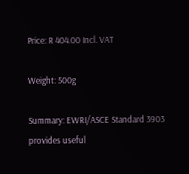Price: R 404.00 Incl. VAT

Weight: 500g

Summary: EWRI/ASCE Standard 3903 provides useful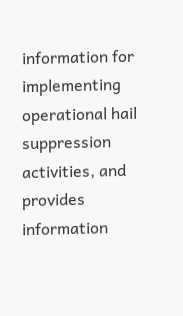information for implementing operational hail suppression activities, and provides information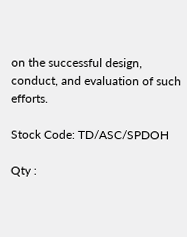on the successful design, conduct, and evaluation of such efforts.

Stock Code: TD/ASC/SPDOH

Qty :